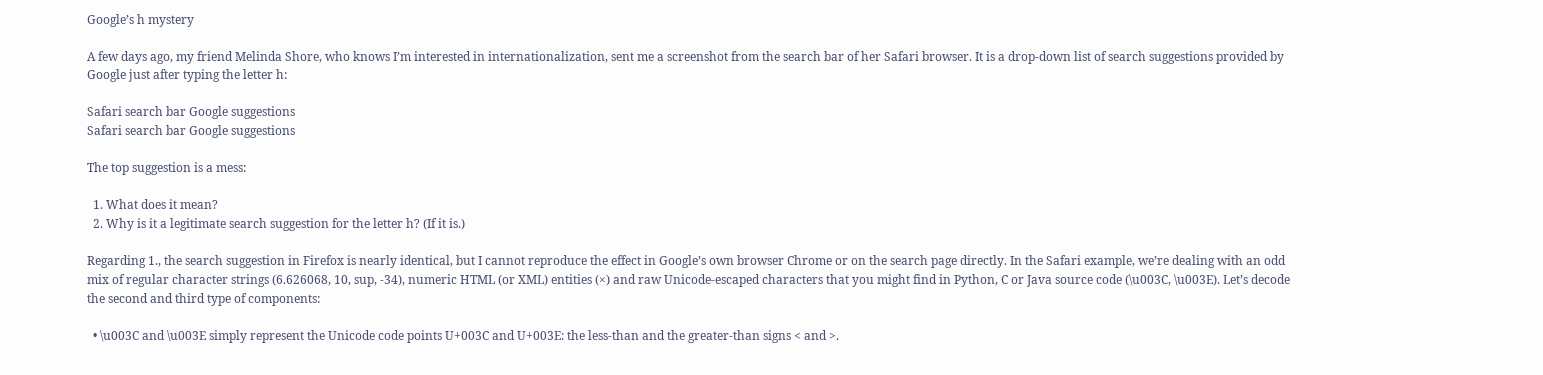Google’s h mystery

A few days ago, my friend Melinda Shore, who knows I’m interested in internationalization, sent me a screenshot from the search bar of her Safari browser. It is a drop-down list of search suggestions provided by Google just after typing the letter h:

Safari search bar Google suggestions
Safari search bar Google suggestions

The top suggestion is a mess:

  1. What does it mean?
  2. Why is it a legitimate search suggestion for the letter h? (If it is.)

Regarding 1., the search suggestion in Firefox is nearly identical, but I cannot reproduce the effect in Google’s own browser Chrome or on the search page directly. In the Safari example, we’re dealing with an odd mix of regular character strings (6.626068, 10, sup, -34), numeric HTML (or XML) entities (×) and raw Unicode-escaped characters that you might find in Python, C or Java source code (\u003C, \u003E). Let’s decode the second and third type of components:

  • \u003C and \u003E simply represent the Unicode code points U+003C and U+003E: the less-than and the greater-than signs < and >.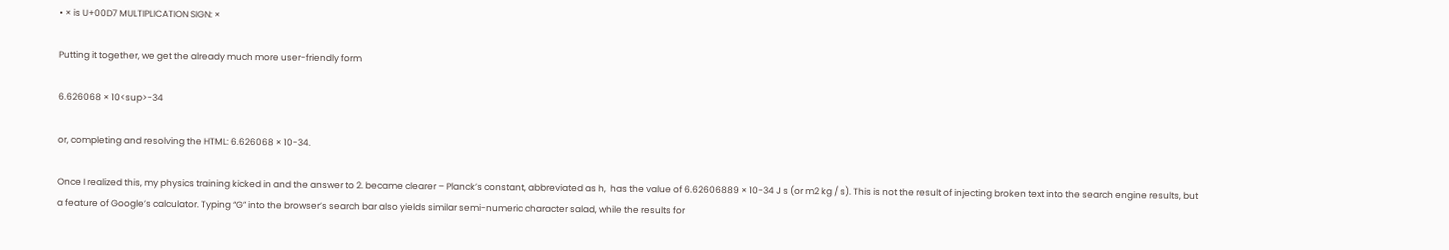• × is U+00D7 MULTIPLICATION SIGN: ×

Putting it together, we get the already much more user-friendly form

6.626068 × 10<sup>-34

or, completing and resolving the HTML: 6.626068 × 10-34.

Once I realized this, my physics training kicked in and the answer to 2. became clearer – Planck’s constant, abbreviated as h,  has the value of 6.62606889 × 10-34 J s (or m2 kg / s). This is not the result of injecting broken text into the search engine results, but a feature of Google’s calculator. Typing “G” into the browser’s search bar also yields similar semi-numeric character salad, while the results for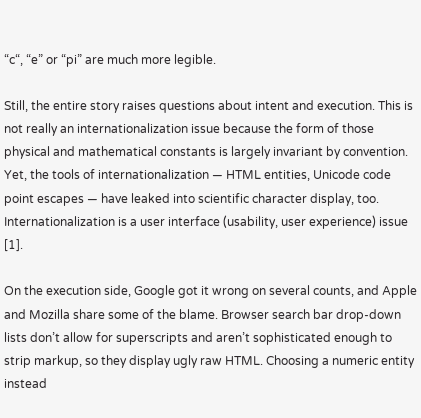“c“, “e” or “pi” are much more legible.

Still, the entire story raises questions about intent and execution. This is not really an internationalization issue because the form of those physical and mathematical constants is largely invariant by convention. Yet, the tools of internationalization — HTML entities, Unicode code point escapes — have leaked into scientific character display, too. Internationalization is a user interface (usability, user experience) issue [1].

On the execution side, Google got it wrong on several counts, and Apple and Mozilla share some of the blame. Browser search bar drop-down lists don’t allow for superscripts and aren’t sophisticated enough to strip markup, so they display ugly raw HTML. Choosing a numeric entity instead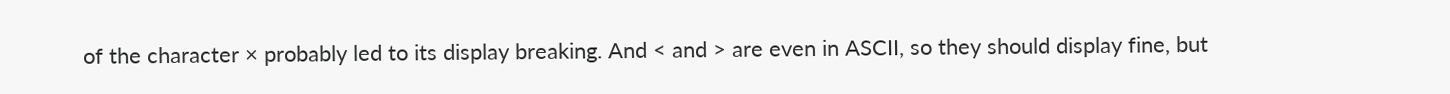of the character × probably led to its display breaking. And < and > are even in ASCII, so they should display fine, but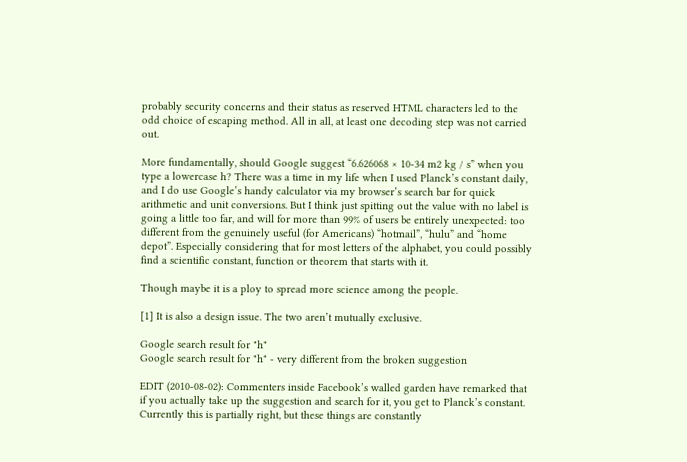probably security concerns and their status as reserved HTML characters led to the odd choice of escaping method. All in all, at least one decoding step was not carried out.

More fundamentally, should Google suggest “6.626068 × 10-34 m2 kg / s” when you type a lowercase h? There was a time in my life when I used Planck’s constant daily, and I do use Google’s handy calculator via my browser’s search bar for quick arithmetic and unit conversions. But I think just spitting out the value with no label is going a little too far, and will for more than 99% of users be entirely unexpected: too different from the genuinely useful (for Americans) “hotmail”, “hulu” and “home depot”. Especially considering that for most letters of the alphabet, you could possibly find a scientific constant, function or theorem that starts with it.

Though maybe it is a ploy to spread more science among the people.

[1] It is also a design issue. The two aren’t mutually exclusive.

Google search result for "h"
Google search result for "h" - very different from the broken suggestion

EDIT (2010-08-02): Commenters inside Facebook’s walled garden have remarked that if you actually take up the suggestion and search for it, you get to Planck’s constant. Currently this is partially right, but these things are constantly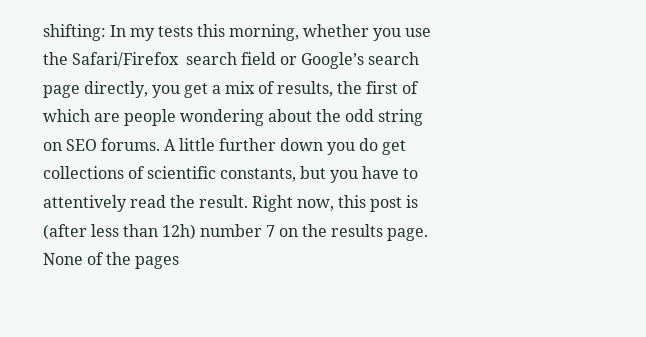shifting: In my tests this morning, whether you use the Safari/Firefox  search field or Google’s search page directly, you get a mix of results, the first of which are people wondering about the odd string on SEO forums. A little further down you do get collections of scientific constants, but you have to attentively read the result. Right now, this post is (after less than 12h) number 7 on the results page. None of the pages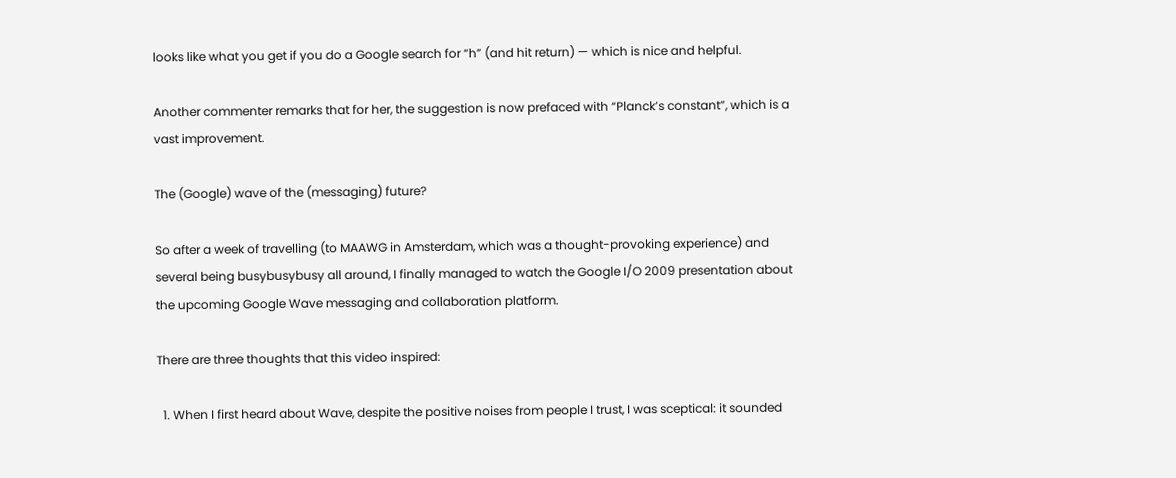looks like what you get if you do a Google search for “h” (and hit return) — which is nice and helpful.

Another commenter remarks that for her, the suggestion is now prefaced with “Planck’s constant”, which is a vast improvement.

The (Google) wave of the (messaging) future?

So after a week of travelling (to MAAWG in Amsterdam, which was a thought-provoking experience) and several being busybusybusy all around, I finally managed to watch the Google I/O 2009 presentation about the upcoming Google Wave messaging and collaboration platform.

There are three thoughts that this video inspired:

  1. When I first heard about Wave, despite the positive noises from people I trust, I was sceptical: it sounded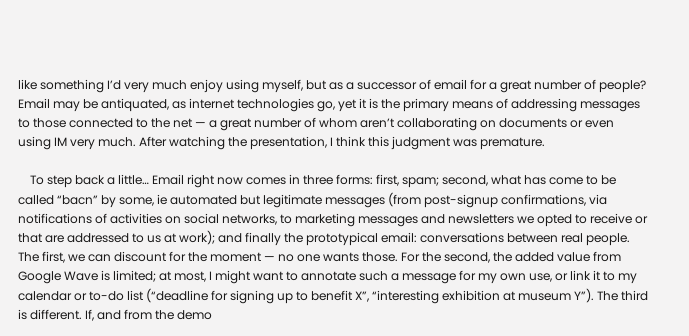like something I’d very much enjoy using myself, but as a successor of email for a great number of people? Email may be antiquated, as internet technologies go, yet it is the primary means of addressing messages to those connected to the net — a great number of whom aren’t collaborating on documents or even using IM very much. After watching the presentation, I think this judgment was premature.

    To step back a little… Email right now comes in three forms: first, spam; second, what has come to be called “bacn” by some, ie automated but legitimate messages (from post-signup confirmations, via notifications of activities on social networks, to marketing messages and newsletters we opted to receive or that are addressed to us at work); and finally the prototypical email: conversations between real people. The first, we can discount for the moment — no one wants those. For the second, the added value from Google Wave is limited; at most, I might want to annotate such a message for my own use, or link it to my calendar or to-do list (“deadline for signing up to benefit X”, “interesting exhibition at museum Y”). The third is different. If, and from the demo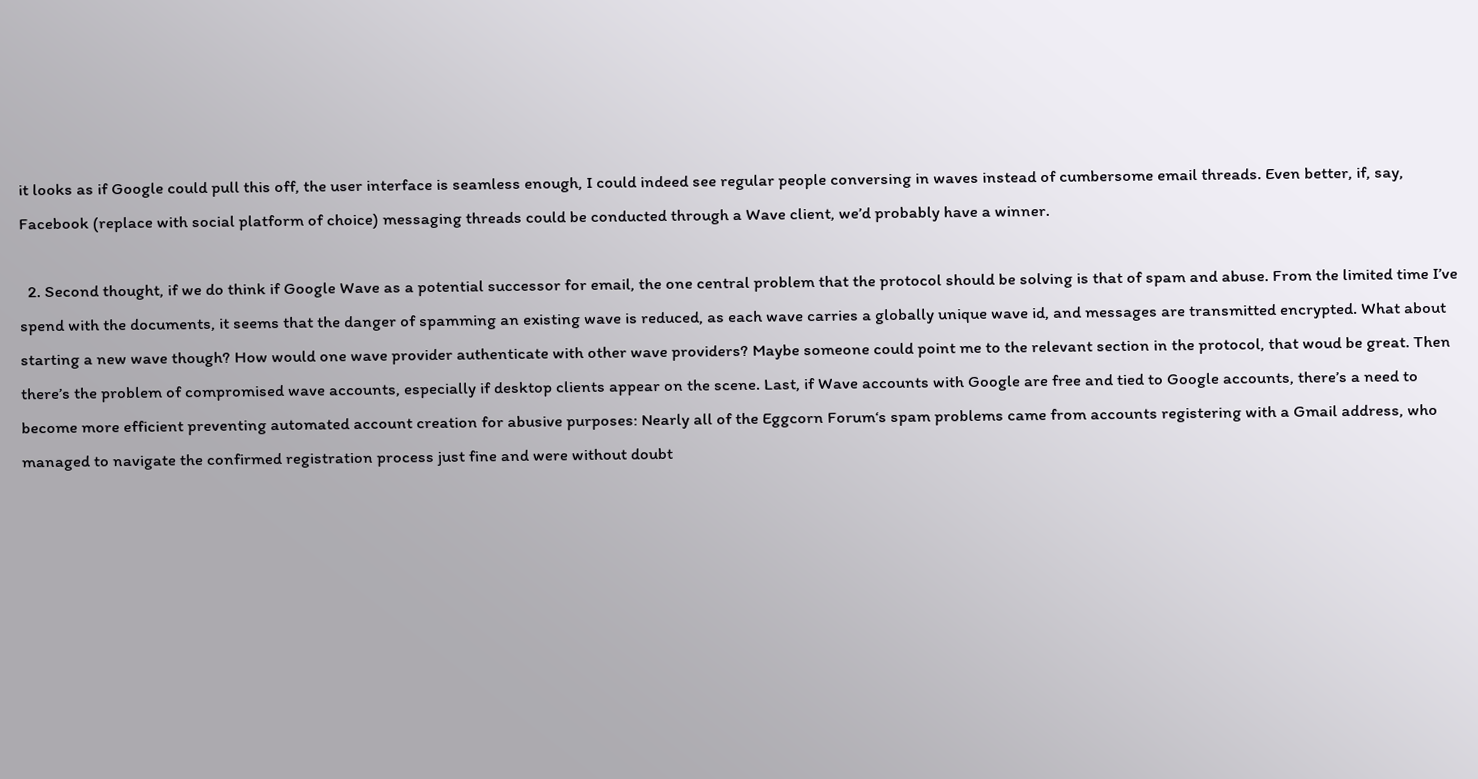it looks as if Google could pull this off, the user interface is seamless enough, I could indeed see regular people conversing in waves instead of cumbersome email threads. Even better, if, say, Facebook (replace with social platform of choice) messaging threads could be conducted through a Wave client, we’d probably have a winner.

  2. Second thought, if we do think if Google Wave as a potential successor for email, the one central problem that the protocol should be solving is that of spam and abuse. From the limited time I’ve spend with the documents, it seems that the danger of spamming an existing wave is reduced, as each wave carries a globally unique wave id, and messages are transmitted encrypted. What about starting a new wave though? How would one wave provider authenticate with other wave providers? Maybe someone could point me to the relevant section in the protocol, that woud be great. Then there’s the problem of compromised wave accounts, especially if desktop clients appear on the scene. Last, if Wave accounts with Google are free and tied to Google accounts, there’s a need to become more efficient preventing automated account creation for abusive purposes: Nearly all of the Eggcorn Forum‘s spam problems came from accounts registering with a Gmail address, who managed to navigate the confirmed registration process just fine and were without doubt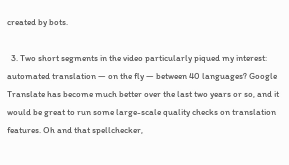created by bots.

  3. Two short segments in the video particularly piqued my interest: automated translation — on the fly — between 40 languages? Google Translate has become much better over the last two years or so, and it would be great to run some large-scale quality checks on translation features. Oh and that spellchecker,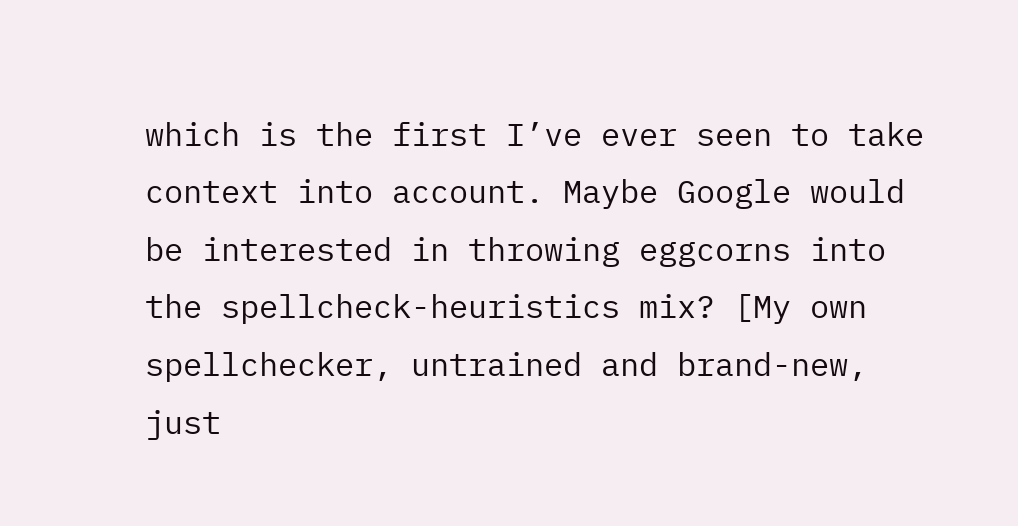which is the first I’ve ever seen to take context into account. Maybe Google would be interested in throwing eggcorns into the spellcheck-heuristics mix? [My own spellchecker, untrained and brand-new, just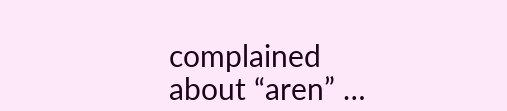complained about “aren” …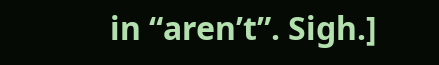in “aren’t”. Sigh.]